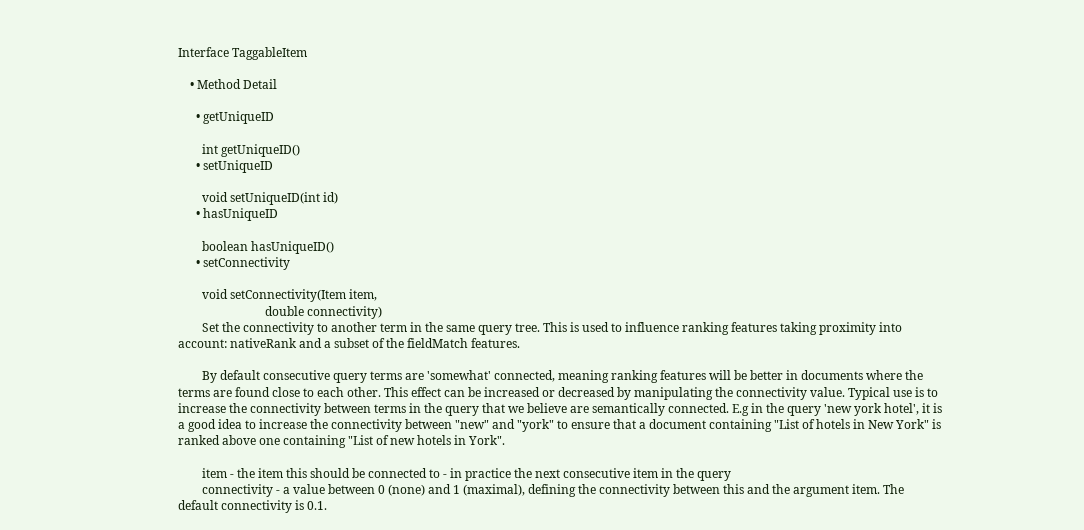Interface TaggableItem

    • Method Detail

      • getUniqueID

        int getUniqueID()
      • setUniqueID

        void setUniqueID(int id)
      • hasUniqueID

        boolean hasUniqueID()
      • setConnectivity

        void setConnectivity(Item item,
                             double connectivity)
        Set the connectivity to another term in the same query tree. This is used to influence ranking features taking proximity into account: nativeRank and a subset of the fieldMatch features.

        By default consecutive query terms are 'somewhat' connected, meaning ranking features will be better in documents where the terms are found close to each other. This effect can be increased or decreased by manipulating the connectivity value. Typical use is to increase the connectivity between terms in the query that we believe are semantically connected. E.g in the query 'new york hotel', it is a good idea to increase the connectivity between "new" and "york" to ensure that a document containing "List of hotels in New York" is ranked above one containing "List of new hotels in York".

        item - the item this should be connected to - in practice the next consecutive item in the query
        connectivity - a value between 0 (none) and 1 (maximal), defining the connectivity between this and the argument item. The default connectivity is 0.1.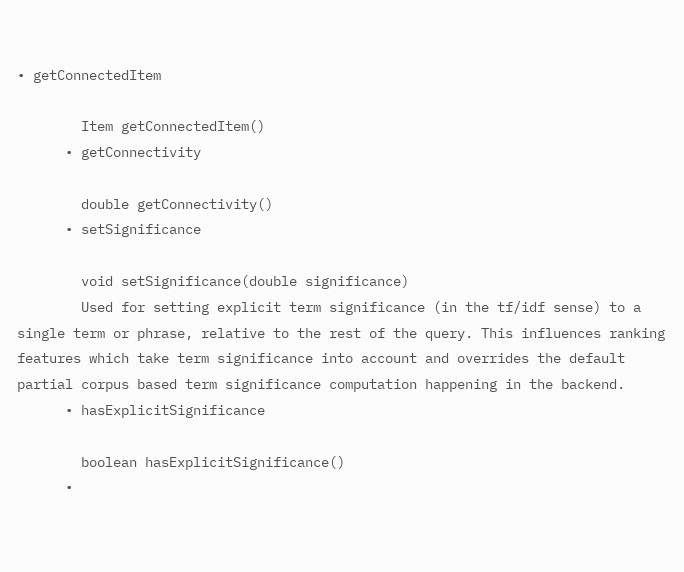• getConnectedItem

        Item getConnectedItem()
      • getConnectivity

        double getConnectivity()
      • setSignificance

        void setSignificance(double significance)
        Used for setting explicit term significance (in the tf/idf sense) to a single term or phrase, relative to the rest of the query. This influences ranking features which take term significance into account and overrides the default partial corpus based term significance computation happening in the backend.
      • hasExplicitSignificance

        boolean hasExplicitSignificance()
      •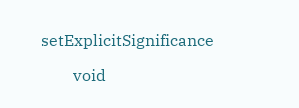setExplicitSignificance

        void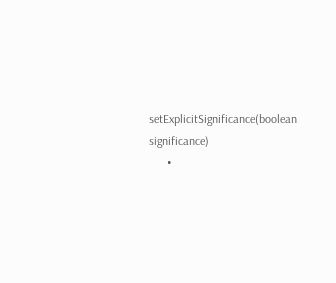setExplicitSignificance(boolean significance)
      •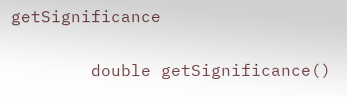getSignificance

        double getSignificance()